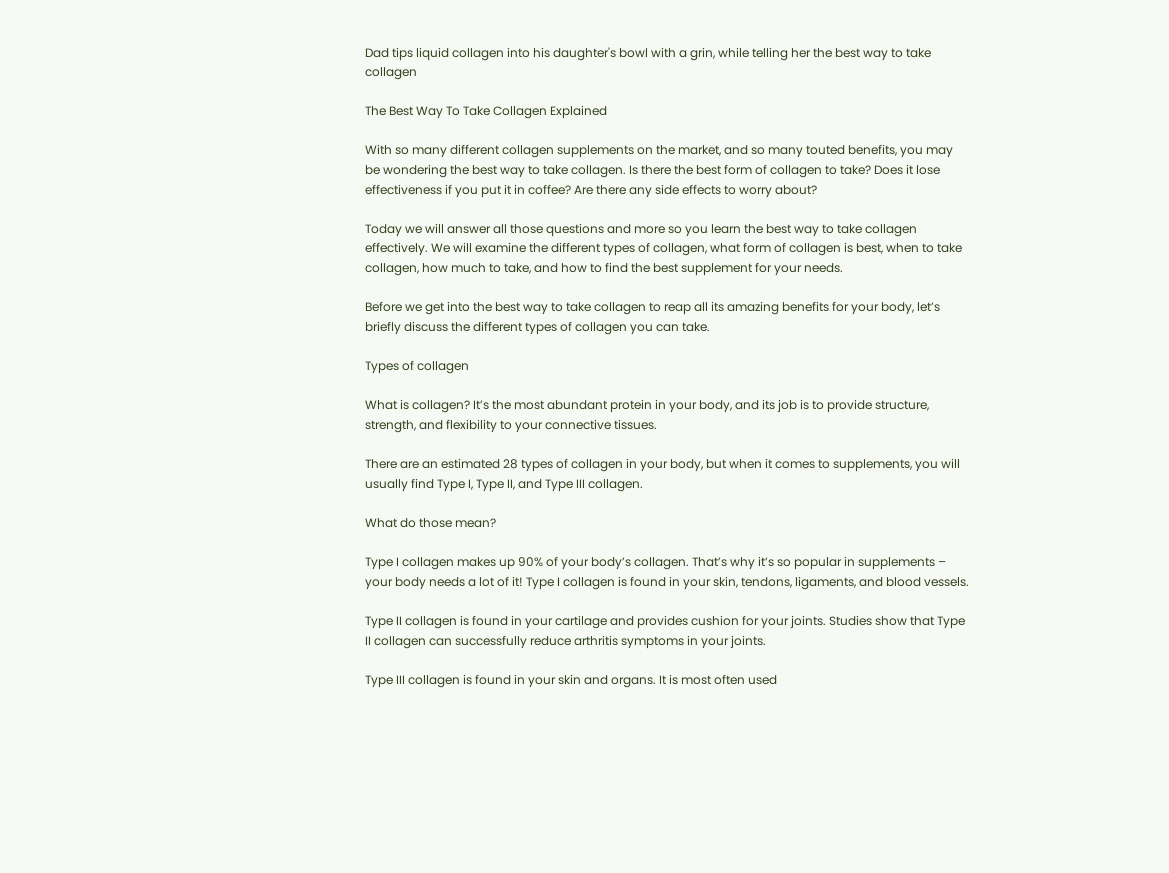Dad tips liquid collagen into his daughter's bowl with a grin, while telling her the best way to take collagen

The Best Way To Take Collagen Explained

With so many different collagen supplements on the market, and so many touted benefits, you may be wondering the best way to take collagen. Is there the best form of collagen to take? Does it lose effectiveness if you put it in coffee? Are there any side effects to worry about?

Today we will answer all those questions and more so you learn the best way to take collagen effectively. We will examine the different types of collagen, what form of collagen is best, when to take collagen, how much to take, and how to find the best supplement for your needs.

Before we get into the best way to take collagen to reap all its amazing benefits for your body, let’s briefly discuss the different types of collagen you can take.

Types of collagen

What is collagen? It’s the most abundant protein in your body, and its job is to provide structure, strength, and flexibility to your connective tissues.

There are an estimated 28 types of collagen in your body, but when it comes to supplements, you will usually find Type I, Type II, and Type III collagen.

What do those mean?

Type I collagen makes up 90% of your body’s collagen. That’s why it’s so popular in supplements – your body needs a lot of it! Type I collagen is found in your skin, tendons, ligaments, and blood vessels.

Type II collagen is found in your cartilage and provides cushion for your joints. Studies show that Type II collagen can successfully reduce arthritis symptoms in your joints.

Type III collagen is found in your skin and organs. It is most often used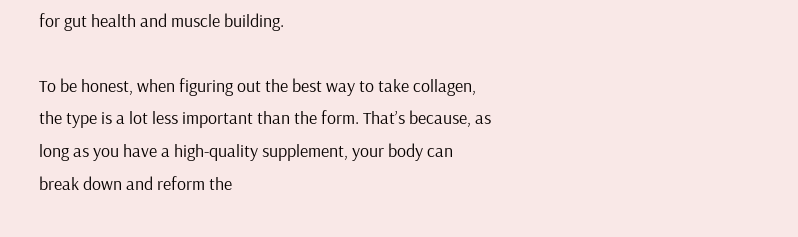for gut health and muscle building.

To be honest, when figuring out the best way to take collagen, the type is a lot less important than the form. That’s because, as long as you have a high-quality supplement, your body can break down and reform the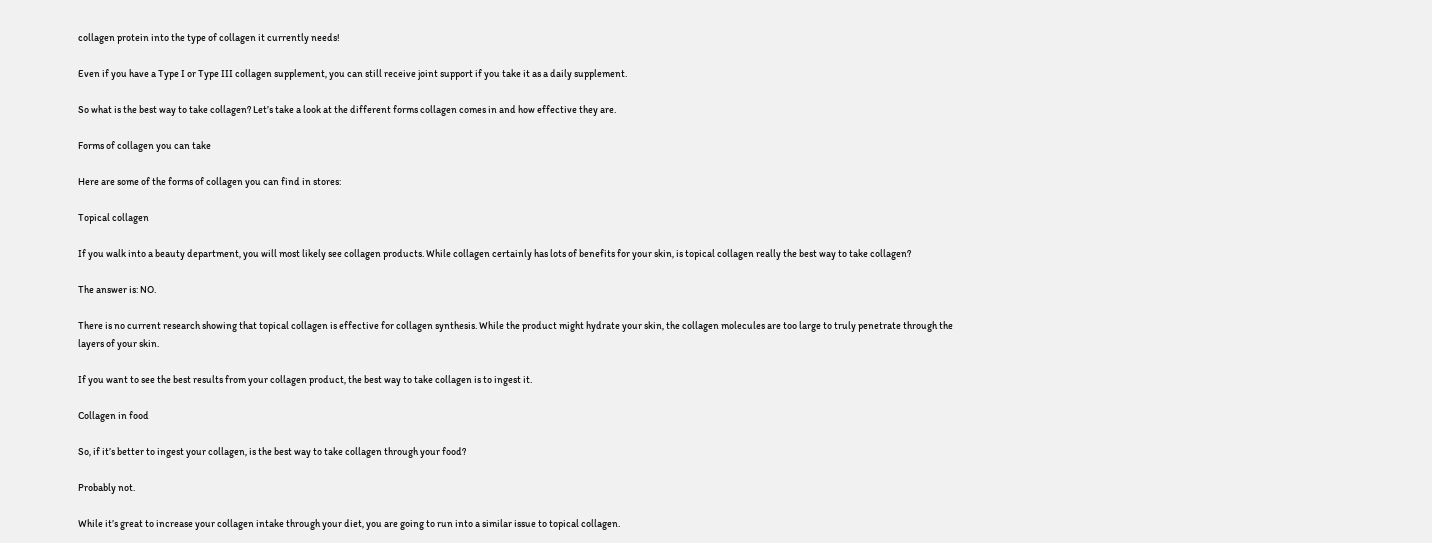collagen protein into the type of collagen it currently needs!

Even if you have a Type I or Type III collagen supplement, you can still receive joint support if you take it as a daily supplement.

So what is the best way to take collagen? Let’s take a look at the different forms collagen comes in and how effective they are.

Forms of collagen you can take

Here are some of the forms of collagen you can find in stores:

Topical collagen

If you walk into a beauty department, you will most likely see collagen products. While collagen certainly has lots of benefits for your skin, is topical collagen really the best way to take collagen?

The answer is: NO.

There is no current research showing that topical collagen is effective for collagen synthesis. While the product might hydrate your skin, the collagen molecules are too large to truly penetrate through the layers of your skin.

If you want to see the best results from your collagen product, the best way to take collagen is to ingest it.

Collagen in food

So, if it’s better to ingest your collagen, is the best way to take collagen through your food?

Probably not.

While it’s great to increase your collagen intake through your diet, you are going to run into a similar issue to topical collagen.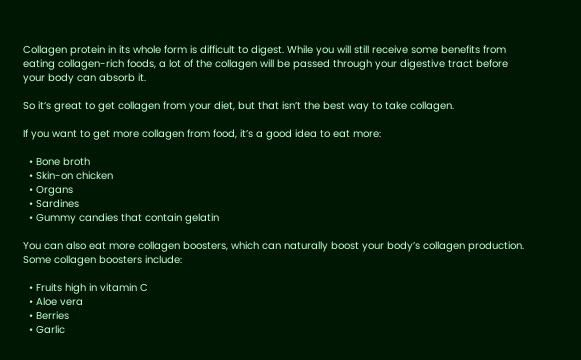Collagen protein in its whole form is difficult to digest. While you will still receive some benefits from eating collagen-rich foods, a lot of the collagen will be passed through your digestive tract before your body can absorb it.

So it’s great to get collagen from your diet, but that isn’t the best way to take collagen.

If you want to get more collagen from food, it’s a good idea to eat more:

  • Bone broth
  • Skin-on chicken
  • Organs
  • Sardines
  • Gummy candies that contain gelatin

You can also eat more collagen boosters, which can naturally boost your body’s collagen production. Some collagen boosters include:

  • Fruits high in vitamin C
  • Aloe vera
  • Berries
  • Garlic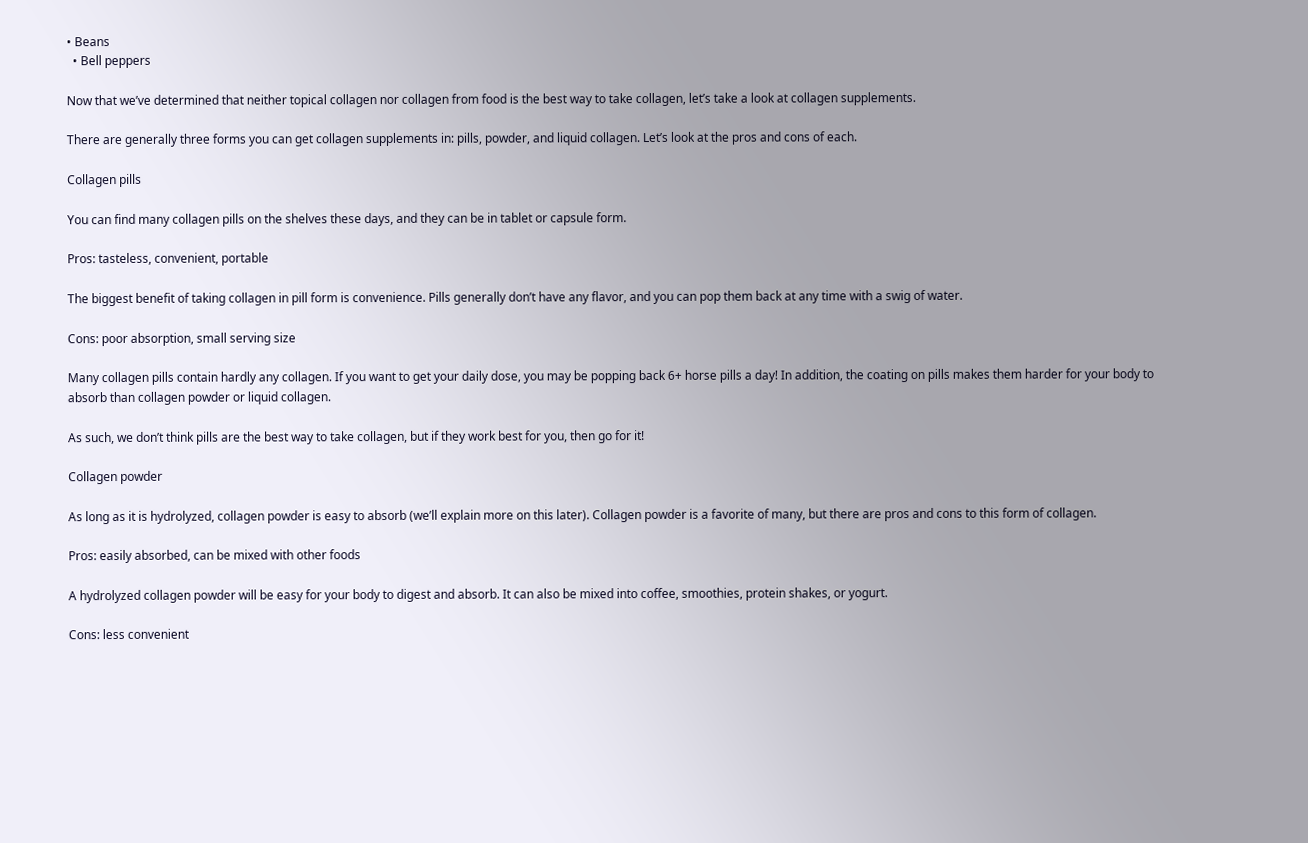• Beans
  • Bell peppers

Now that we’ve determined that neither topical collagen nor collagen from food is the best way to take collagen, let’s take a look at collagen supplements.

There are generally three forms you can get collagen supplements in: pills, powder, and liquid collagen. Let’s look at the pros and cons of each.

Collagen pills

You can find many collagen pills on the shelves these days, and they can be in tablet or capsule form.

Pros: tasteless, convenient, portable

The biggest benefit of taking collagen in pill form is convenience. Pills generally don’t have any flavor, and you can pop them back at any time with a swig of water.

Cons: poor absorption, small serving size

Many collagen pills contain hardly any collagen. If you want to get your daily dose, you may be popping back 6+ horse pills a day! In addition, the coating on pills makes them harder for your body to absorb than collagen powder or liquid collagen.

As such, we don’t think pills are the best way to take collagen, but if they work best for you, then go for it!

Collagen powder

As long as it is hydrolyzed, collagen powder is easy to absorb (we’ll explain more on this later). Collagen powder is a favorite of many, but there are pros and cons to this form of collagen.

Pros: easily absorbed, can be mixed with other foods

A hydrolyzed collagen powder will be easy for your body to digest and absorb. It can also be mixed into coffee, smoothies, protein shakes, or yogurt.

Cons: less convenient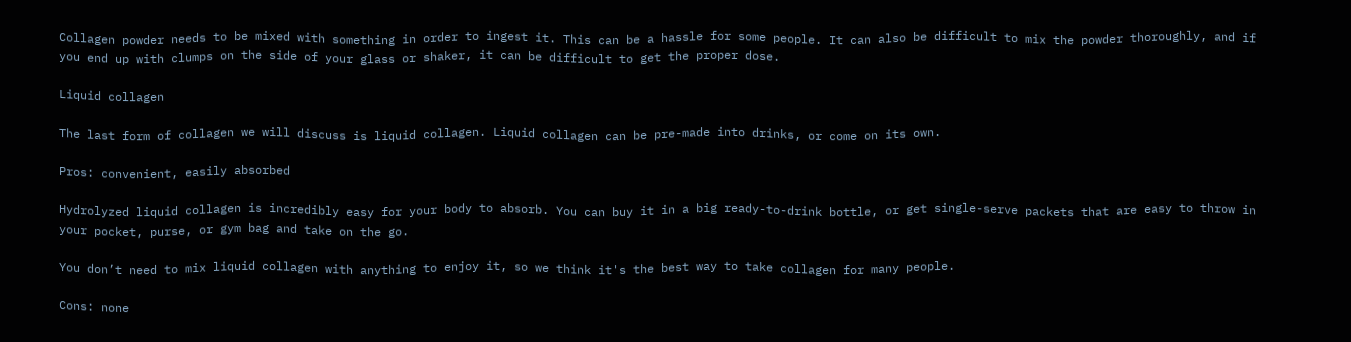Collagen powder needs to be mixed with something in order to ingest it. This can be a hassle for some people. It can also be difficult to mix the powder thoroughly, and if you end up with clumps on the side of your glass or shaker, it can be difficult to get the proper dose.

Liquid collagen

The last form of collagen we will discuss is liquid collagen. Liquid collagen can be pre-made into drinks, or come on its own.

Pros: convenient, easily absorbed

Hydrolyzed liquid collagen is incredibly easy for your body to absorb. You can buy it in a big ready-to-drink bottle, or get single-serve packets that are easy to throw in your pocket, purse, or gym bag and take on the go.

You don’t need to mix liquid collagen with anything to enjoy it, so we think it's the best way to take collagen for many people.

Cons: none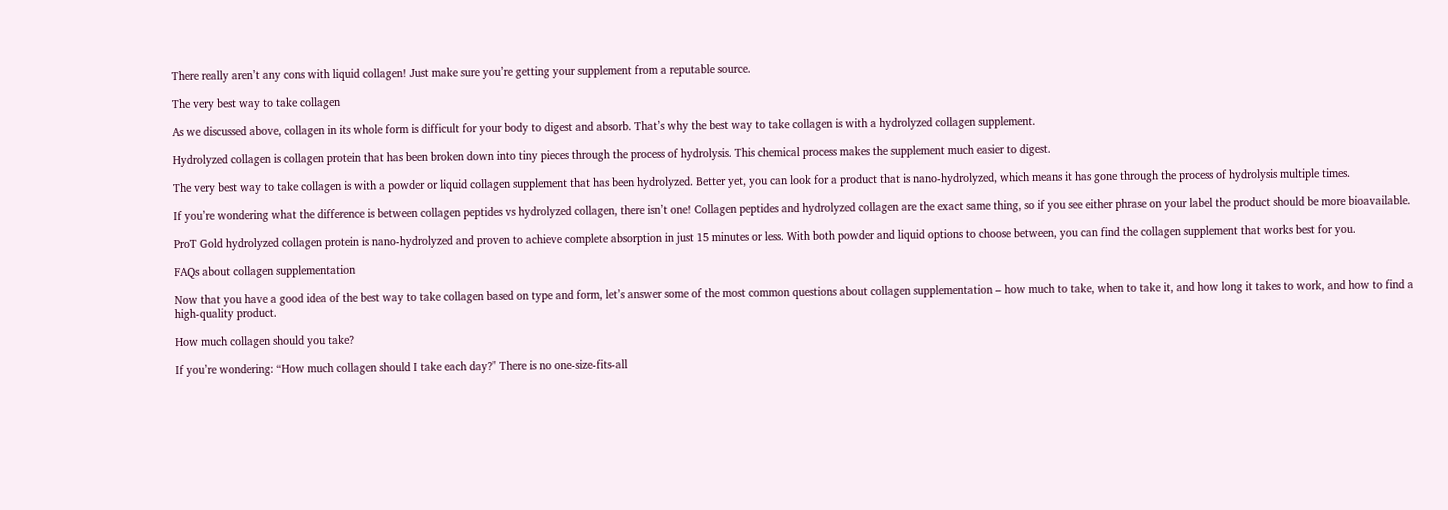There really aren’t any cons with liquid collagen! Just make sure you’re getting your supplement from a reputable source.

The very best way to take collagen

As we discussed above, collagen in its whole form is difficult for your body to digest and absorb. That’s why the best way to take collagen is with a hydrolyzed collagen supplement.

Hydrolyzed collagen is collagen protein that has been broken down into tiny pieces through the process of hydrolysis. This chemical process makes the supplement much easier to digest.

The very best way to take collagen is with a powder or liquid collagen supplement that has been hydrolyzed. Better yet, you can look for a product that is nano-hydrolyzed, which means it has gone through the process of hydrolysis multiple times.

If you’re wondering what the difference is between collagen peptides vs hydrolyzed collagen, there isn’t one! Collagen peptides and hydrolyzed collagen are the exact same thing, so if you see either phrase on your label the product should be more bioavailable.

ProT Gold hydrolyzed collagen protein is nano-hydrolyzed and proven to achieve complete absorption in just 15 minutes or less. With both powder and liquid options to choose between, you can find the collagen supplement that works best for you.

FAQs about collagen supplementation

Now that you have a good idea of the best way to take collagen based on type and form, let’s answer some of the most common questions about collagen supplementation – how much to take, when to take it, and how long it takes to work, and how to find a high-quality product.

How much collagen should you take?

If you’re wondering: “How much collagen should I take each day?" There is no one-size-fits-all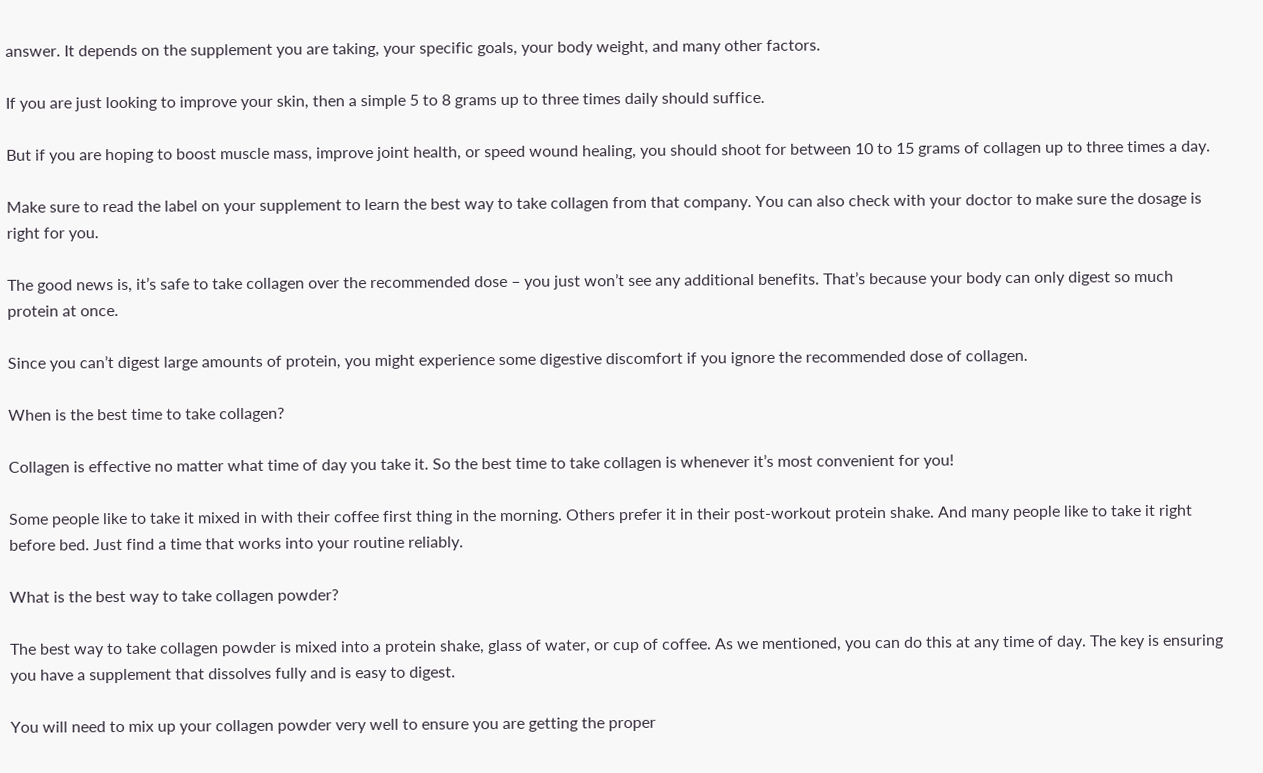answer. It depends on the supplement you are taking, your specific goals, your body weight, and many other factors.

If you are just looking to improve your skin, then a simple 5 to 8 grams up to three times daily should suffice.

But if you are hoping to boost muscle mass, improve joint health, or speed wound healing, you should shoot for between 10 to 15 grams of collagen up to three times a day.

Make sure to read the label on your supplement to learn the best way to take collagen from that company. You can also check with your doctor to make sure the dosage is right for you.

The good news is, it’s safe to take collagen over the recommended dose – you just won’t see any additional benefits. That’s because your body can only digest so much protein at once.

Since you can’t digest large amounts of protein, you might experience some digestive discomfort if you ignore the recommended dose of collagen.

When is the best time to take collagen?

Collagen is effective no matter what time of day you take it. So the best time to take collagen is whenever it’s most convenient for you!

Some people like to take it mixed in with their coffee first thing in the morning. Others prefer it in their post-workout protein shake. And many people like to take it right before bed. Just find a time that works into your routine reliably.

What is the best way to take collagen powder?

The best way to take collagen powder is mixed into a protein shake, glass of water, or cup of coffee. As we mentioned, you can do this at any time of day. The key is ensuring you have a supplement that dissolves fully and is easy to digest.

You will need to mix up your collagen powder very well to ensure you are getting the proper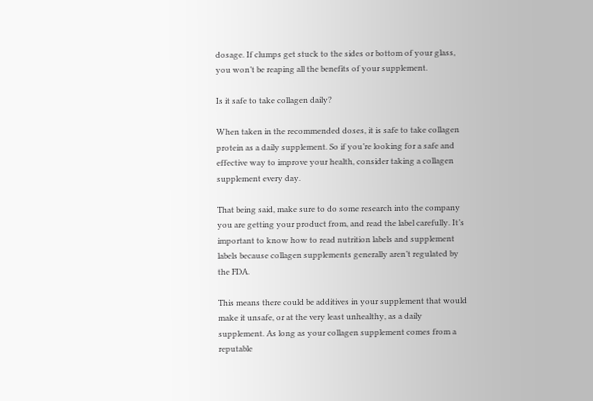dosage. If clumps get stuck to the sides or bottom of your glass, you won’t be reaping all the benefits of your supplement.

Is it safe to take collagen daily?

When taken in the recommended doses, it is safe to take collagen protein as a daily supplement. So if you’re looking for a safe and effective way to improve your health, consider taking a collagen supplement every day.

That being said, make sure to do some research into the company you are getting your product from, and read the label carefully. It’s important to know how to read nutrition labels and supplement labels because collagen supplements generally aren’t regulated by the FDA.

This means there could be additives in your supplement that would make it unsafe, or at the very least unhealthy, as a daily supplement. As long as your collagen supplement comes from a reputable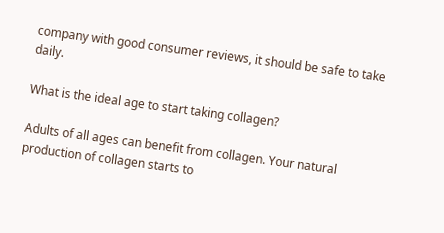company with good consumer reviews, it should be safe to take daily.

What is the ideal age to start taking collagen?

Adults of all ages can benefit from collagen. Your natural production of collagen starts to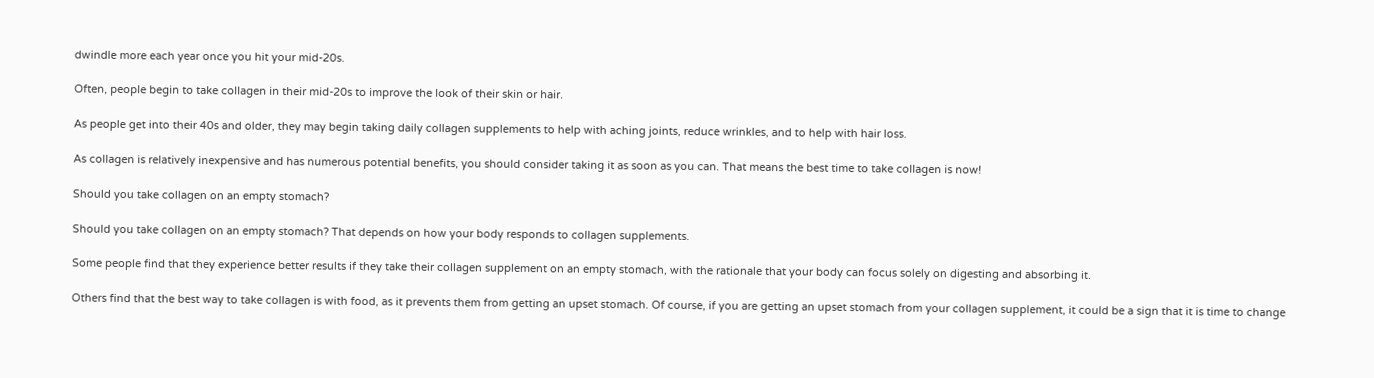dwindle more each year once you hit your mid-20s.

Often, people begin to take collagen in their mid-20s to improve the look of their skin or hair.

As people get into their 40s and older, they may begin taking daily collagen supplements to help with aching joints, reduce wrinkles, and to help with hair loss.

As collagen is relatively inexpensive and has numerous potential benefits, you should consider taking it as soon as you can. That means the best time to take collagen is now!

Should you take collagen on an empty stomach?

Should you take collagen on an empty stomach? That depends on how your body responds to collagen supplements.

Some people find that they experience better results if they take their collagen supplement on an empty stomach, with the rationale that your body can focus solely on digesting and absorbing it.

Others find that the best way to take collagen is with food, as it prevents them from getting an upset stomach. Of course, if you are getting an upset stomach from your collagen supplement, it could be a sign that it is time to change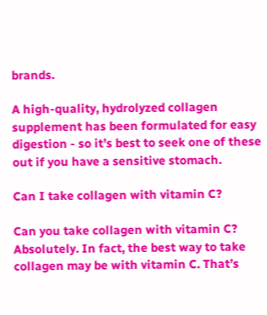brands.

A high-quality, hydrolyzed collagen supplement has been formulated for easy digestion - so it’s best to seek one of these out if you have a sensitive stomach.

Can I take collagen with vitamin C?

Can you take collagen with vitamin C? Absolutely. In fact, the best way to take collagen may be with vitamin C. That’s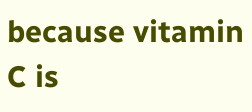because vitamin C is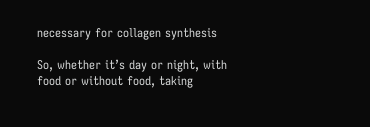necessary for collagen synthesis

So, whether it’s day or night, with food or without food, taking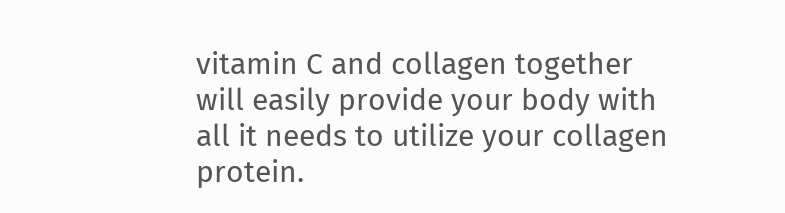vitamin C and collagen together will easily provide your body with all it needs to utilize your collagen protein.